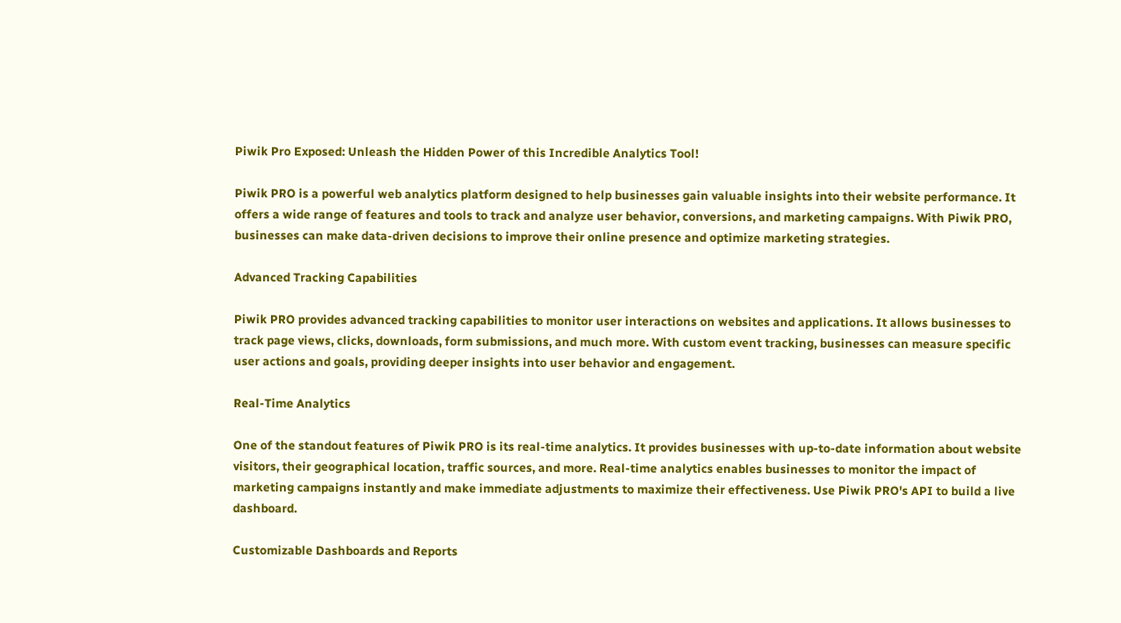Piwik Pro Exposed: Unleash the Hidden Power of this Incredible Analytics Tool!

Piwik PRO is a powerful web analytics platform designed to help businesses gain valuable insights into their website performance. It offers a wide range of features and tools to track and analyze user behavior, conversions, and marketing campaigns. With Piwik PRO, businesses can make data-driven decisions to improve their online presence and optimize marketing strategies.

Advanced Tracking Capabilities

Piwik PRO provides advanced tracking capabilities to monitor user interactions on websites and applications. It allows businesses to track page views, clicks, downloads, form submissions, and much more. With custom event tracking, businesses can measure specific user actions and goals, providing deeper insights into user behavior and engagement.

Real-Time Analytics

One of the standout features of Piwik PRO is its real-time analytics. It provides businesses with up-to-date information about website visitors, their geographical location, traffic sources, and more. Real-time analytics enables businesses to monitor the impact of marketing campaigns instantly and make immediate adjustments to maximize their effectiveness. Use Piwik PRO's API to build a live dashboard.

Customizable Dashboards and Reports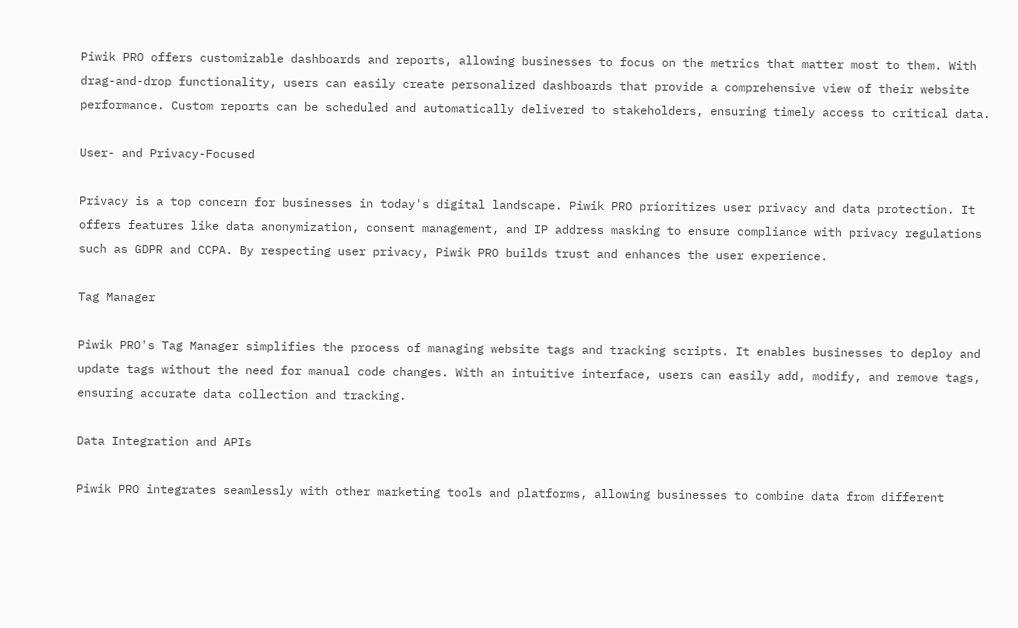Piwik PRO offers customizable dashboards and reports, allowing businesses to focus on the metrics that matter most to them. With drag-and-drop functionality, users can easily create personalized dashboards that provide a comprehensive view of their website performance. Custom reports can be scheduled and automatically delivered to stakeholders, ensuring timely access to critical data.

User- and Privacy-Focused

Privacy is a top concern for businesses in today's digital landscape. Piwik PRO prioritizes user privacy and data protection. It offers features like data anonymization, consent management, and IP address masking to ensure compliance with privacy regulations such as GDPR and CCPA. By respecting user privacy, Piwik PRO builds trust and enhances the user experience.

Tag Manager

Piwik PRO's Tag Manager simplifies the process of managing website tags and tracking scripts. It enables businesses to deploy and update tags without the need for manual code changes. With an intuitive interface, users can easily add, modify, and remove tags, ensuring accurate data collection and tracking.

Data Integration and APIs

Piwik PRO integrates seamlessly with other marketing tools and platforms, allowing businesses to combine data from different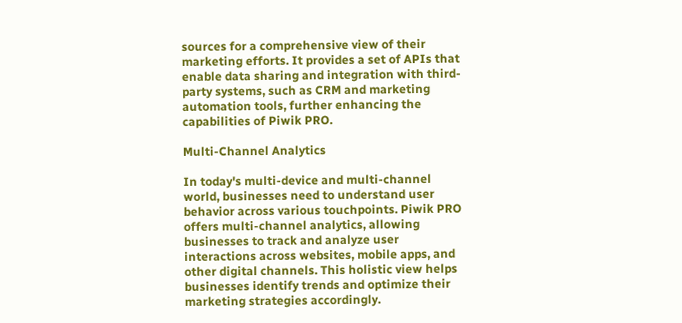sources for a comprehensive view of their marketing efforts. It provides a set of APIs that enable data sharing and integration with third-party systems, such as CRM and marketing automation tools, further enhancing the capabilities of Piwik PRO.

Multi-Channel Analytics

In today's multi-device and multi-channel world, businesses need to understand user behavior across various touchpoints. Piwik PRO offers multi-channel analytics, allowing businesses to track and analyze user interactions across websites, mobile apps, and other digital channels. This holistic view helps businesses identify trends and optimize their marketing strategies accordingly.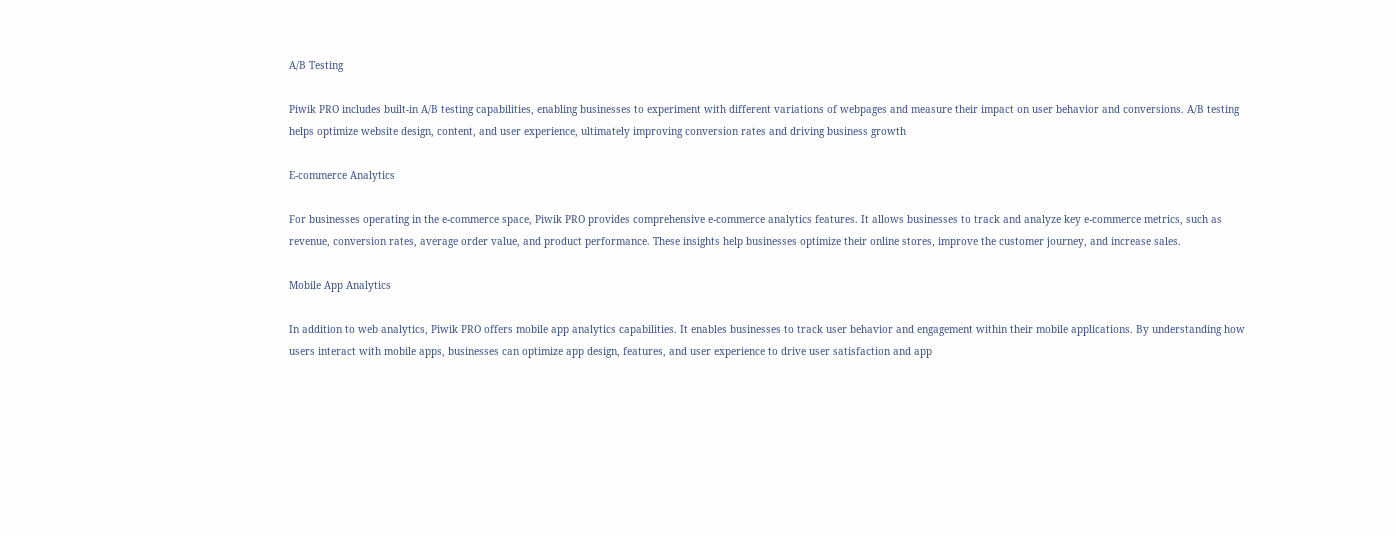A/B Testing

Piwik PRO includes built-in A/B testing capabilities, enabling businesses to experiment with different variations of webpages and measure their impact on user behavior and conversions. A/B testing helps optimize website design, content, and user experience, ultimately improving conversion rates and driving business growth

E-commerce Analytics

For businesses operating in the e-commerce space, Piwik PRO provides comprehensive e-commerce analytics features. It allows businesses to track and analyze key e-commerce metrics, such as revenue, conversion rates, average order value, and product performance. These insights help businesses optimize their online stores, improve the customer journey, and increase sales.

Mobile App Analytics

In addition to web analytics, Piwik PRO offers mobile app analytics capabilities. It enables businesses to track user behavior and engagement within their mobile applications. By understanding how users interact with mobile apps, businesses can optimize app design, features, and user experience to drive user satisfaction and app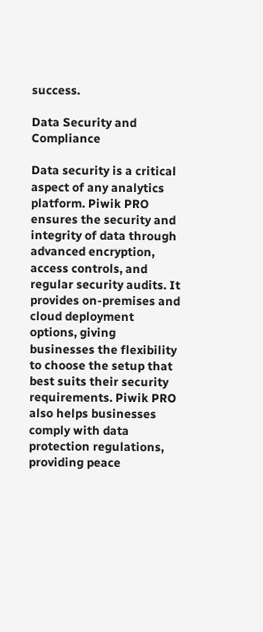success.

Data Security and Compliance

Data security is a critical aspect of any analytics platform. Piwik PRO ensures the security and integrity of data through advanced encryption, access controls, and regular security audits. It provides on-premises and cloud deployment options, giving businesses the flexibility to choose the setup that best suits their security requirements. Piwik PRO also helps businesses comply with data protection regulations, providing peace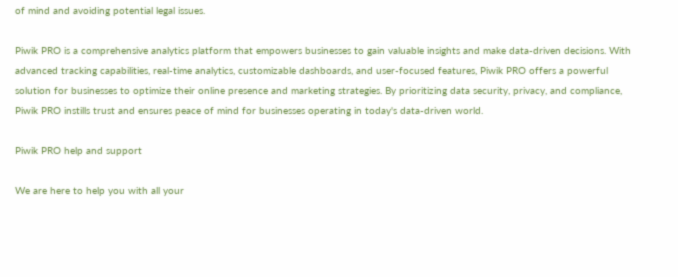of mind and avoiding potential legal issues.

Piwik PRO is a comprehensive analytics platform that empowers businesses to gain valuable insights and make data-driven decisions. With advanced tracking capabilities, real-time analytics, customizable dashboards, and user-focused features, Piwik PRO offers a powerful solution for businesses to optimize their online presence and marketing strategies. By prioritizing data security, privacy, and compliance, Piwik PRO instills trust and ensures peace of mind for businesses operating in today's data-driven world.

Piwik PRO help and support

We are here to help you with all your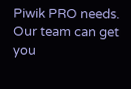Piwik PRO needs. Our team can get you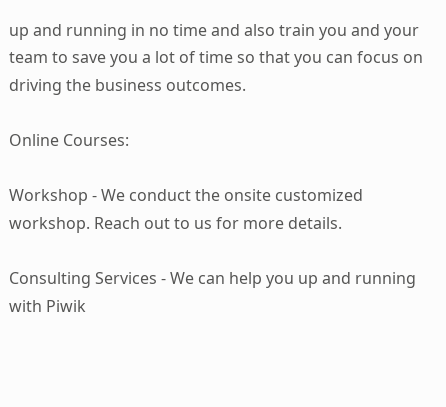up and running in no time and also train you and your team to save you a lot of time so that you can focus on driving the business outcomes.

Online Courses:

Workshop - We conduct the onsite customized workshop. Reach out to us for more details.

Consulting Services - We can help you up and running with Piwik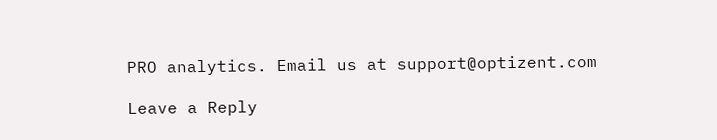PRO analytics. Email us at support@optizent.com

Leave a Reply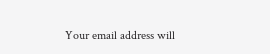Your email address will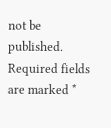not be published. Required fields are marked *